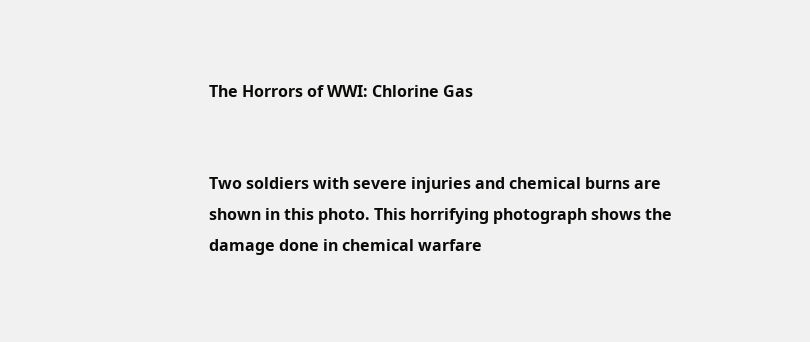The Horrors of WWI: Chlorine Gas


Two soldiers with severe injuries and chemical burns are shown in this photo. This horrifying photograph shows the damage done in chemical warfare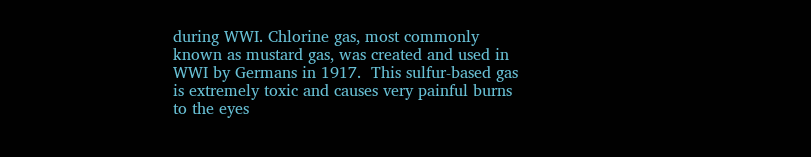during WWI. Chlorine gas, most commonly known as mustard gas, was created and used in WWI by Germans in 1917.  This sulfur-based gas is extremely toxic and causes very painful burns to the eyes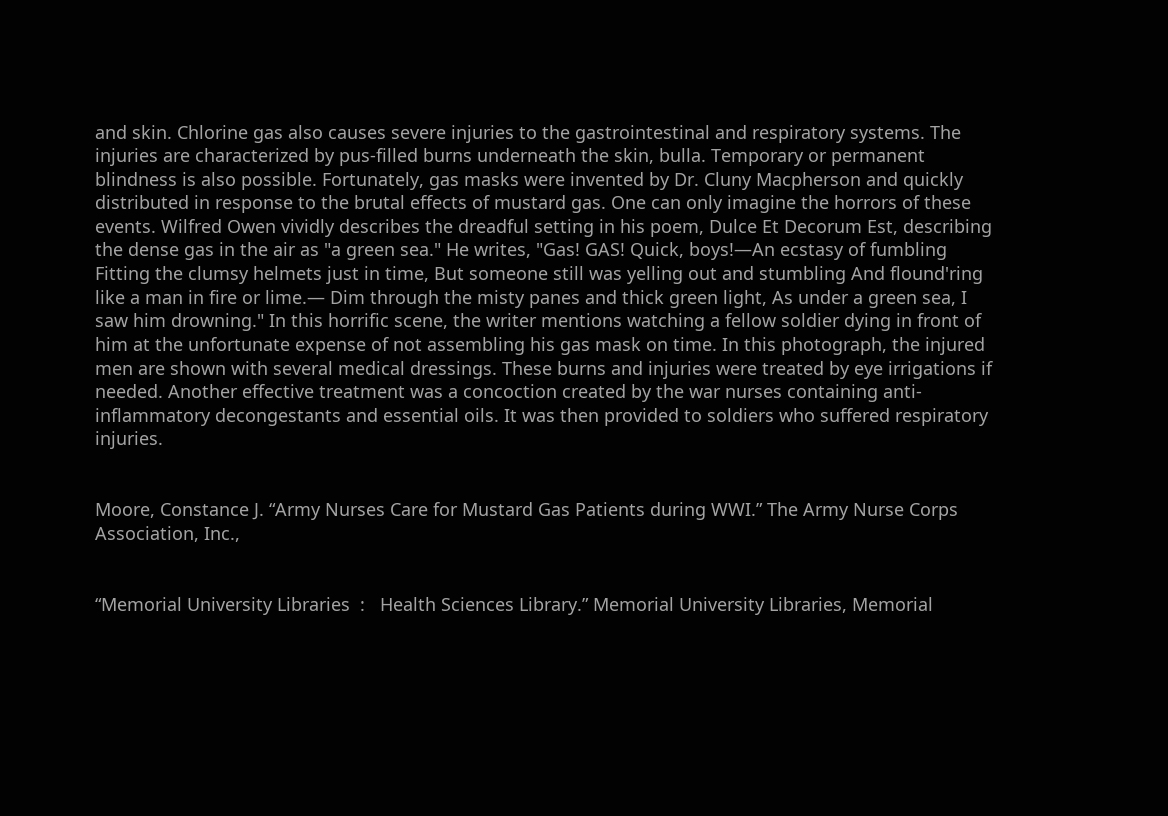and skin. Chlorine gas also causes severe injuries to the gastrointestinal and respiratory systems. The injuries are characterized by pus-filled burns underneath the skin, bulla. Temporary or permanent blindness is also possible. Fortunately, gas masks were invented by Dr. Cluny Macpherson and quickly distributed in response to the brutal effects of mustard gas. One can only imagine the horrors of these events. Wilfred Owen vividly describes the dreadful setting in his poem, Dulce Et Decorum Est, describing the dense gas in the air as "a green sea." He writes, "Gas! GAS! Quick, boys!—An ecstasy of fumbling Fitting the clumsy helmets just in time, But someone still was yelling out and stumbling And flound'ring like a man in fire or lime.— Dim through the misty panes and thick green light, As under a green sea, I saw him drowning." In this horrific scene, the writer mentions watching a fellow soldier dying in front of him at the unfortunate expense of not assembling his gas mask on time. In this photograph, the injured men are shown with several medical dressings. These burns and injuries were treated by eye irrigations if needed. Another effective treatment was a concoction created by the war nurses containing anti-inflammatory decongestants and essential oils. It was then provided to soldiers who suffered respiratory injuries.


Moore, Constance J. “Army Nurses Care for Mustard Gas Patients during WWI.” The Army Nurse Corps Association, Inc.,


“Memorial University Libraries  :   Health Sciences Library.” Memorial University Libraries, Memorial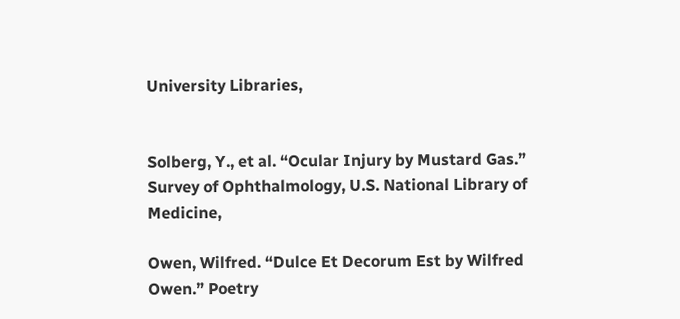University Libraries,


Solberg, Y., et al. “Ocular Injury by Mustard Gas.” Survey of Ophthalmology, U.S. National Library of Medicine,

Owen, Wilfred. “Dulce Et Decorum Est by Wilfred Owen.” Poetry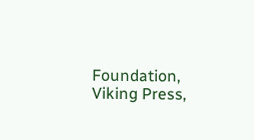Foundation, Viking Press,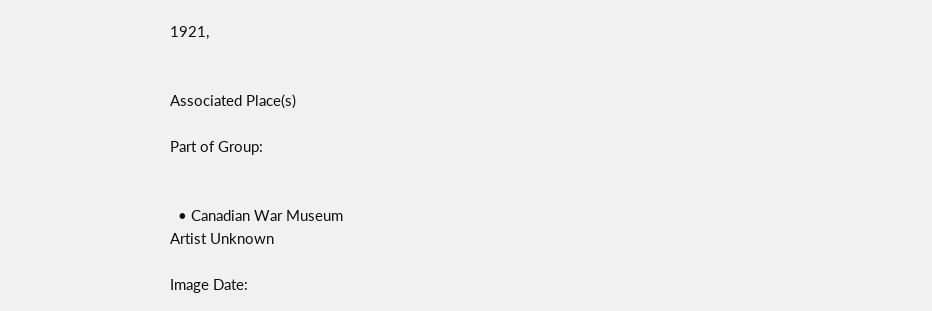1921,


Associated Place(s)

Part of Group:


  • Canadian War Museum
Artist Unknown

Image Date: